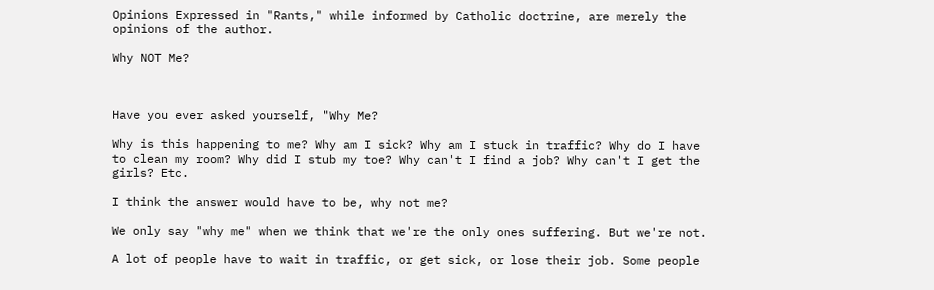Opinions Expressed in "Rants," while informed by Catholic doctrine, are merely the opinions of the author.

Why NOT Me?



Have you ever asked yourself, "Why Me?

Why is this happening to me? Why am I sick? Why am I stuck in traffic? Why do I have to clean my room? Why did I stub my toe? Why can't I find a job? Why can't I get the girls? Etc.

I think the answer would have to be, why not me?

We only say "why me" when we think that we're the only ones suffering. But we're not.

A lot of people have to wait in traffic, or get sick, or lose their job. Some people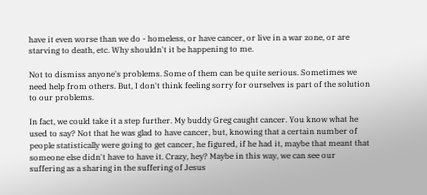have it even worse than we do - homeless, or have cancer, or live in a war zone, or are starving to death, etc. Why shouldn't it be happening to me.

Not to dismiss anyone's problems. Some of them can be quite serious. Sometimes we need help from others. But, I don't think feeling sorry for ourselves is part of the solution to our problems.

In fact, we could take it a step further. My buddy Greg caught cancer. You know what he used to say? Not that he was glad to have cancer, but, knowing that a certain number of people statistically were going to get cancer, he figured, if he had it, maybe that meant that someone else didn't have to have it. Crazy, hey? Maybe in this way, we can see our suffering as a sharing in the suffering of Jesus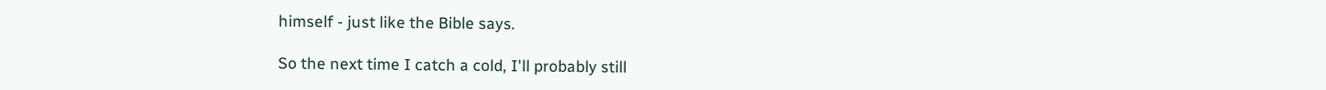himself - just like the Bible says.

So the next time I catch a cold, I'll probably still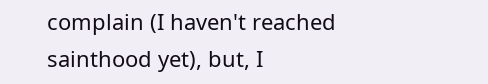complain (I haven't reached sainthood yet), but, I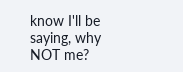know I'll be saying, why NOT me?